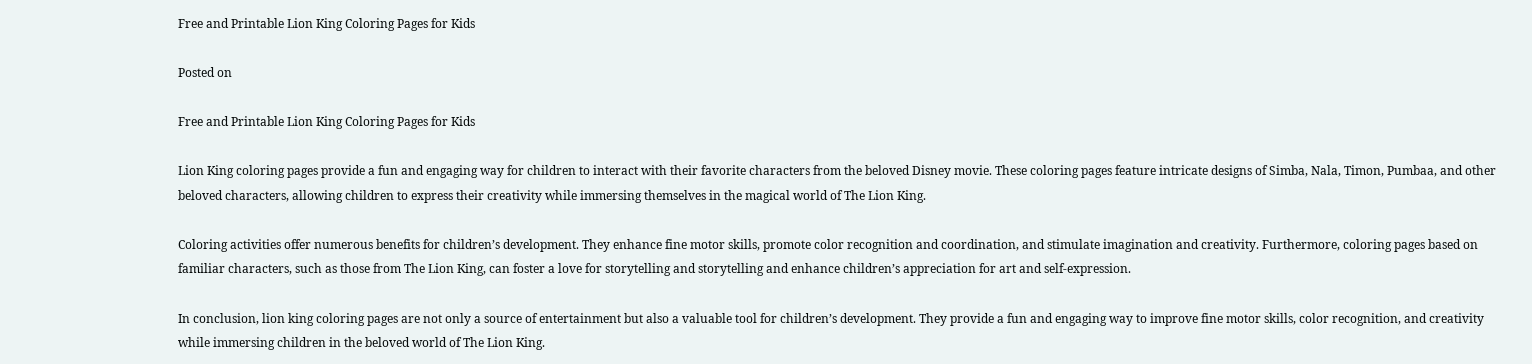Free and Printable Lion King Coloring Pages for Kids

Posted on

Free and Printable Lion King Coloring Pages for Kids

Lion King coloring pages provide a fun and engaging way for children to interact with their favorite characters from the beloved Disney movie. These coloring pages feature intricate designs of Simba, Nala, Timon, Pumbaa, and other beloved characters, allowing children to express their creativity while immersing themselves in the magical world of The Lion King.

Coloring activities offer numerous benefits for children’s development. They enhance fine motor skills, promote color recognition and coordination, and stimulate imagination and creativity. Furthermore, coloring pages based on familiar characters, such as those from The Lion King, can foster a love for storytelling and storytelling and enhance children’s appreciation for art and self-expression.

In conclusion, lion king coloring pages are not only a source of entertainment but also a valuable tool for children’s development. They provide a fun and engaging way to improve fine motor skills, color recognition, and creativity while immersing children in the beloved world of The Lion King.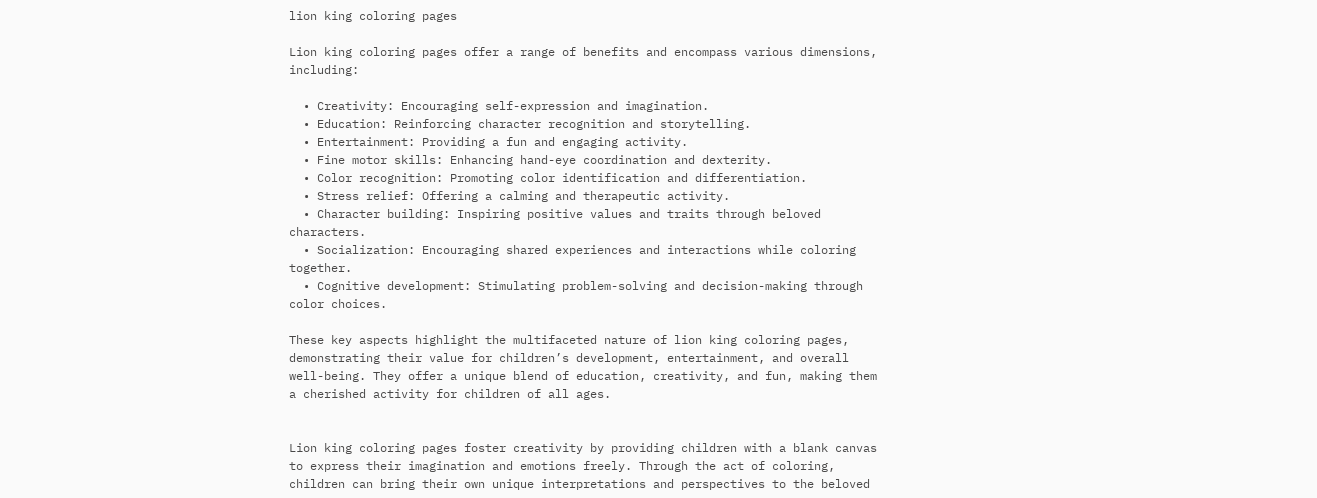lion king coloring pages

Lion king coloring pages offer a range of benefits and encompass various dimensions, including:

  • Creativity: Encouraging self-expression and imagination.
  • Education: Reinforcing character recognition and storytelling.
  • Entertainment: Providing a fun and engaging activity.
  • Fine motor skills: Enhancing hand-eye coordination and dexterity.
  • Color recognition: Promoting color identification and differentiation.
  • Stress relief: Offering a calming and therapeutic activity.
  • Character building: Inspiring positive values and traits through beloved characters.
  • Socialization: Encouraging shared experiences and interactions while coloring together.
  • Cognitive development: Stimulating problem-solving and decision-making through color choices.

These key aspects highlight the multifaceted nature of lion king coloring pages, demonstrating their value for children’s development, entertainment, and overall well-being. They offer a unique blend of education, creativity, and fun, making them a cherished activity for children of all ages.


Lion king coloring pages foster creativity by providing children with a blank canvas to express their imagination and emotions freely. Through the act of coloring, children can bring their own unique interpretations and perspectives to the beloved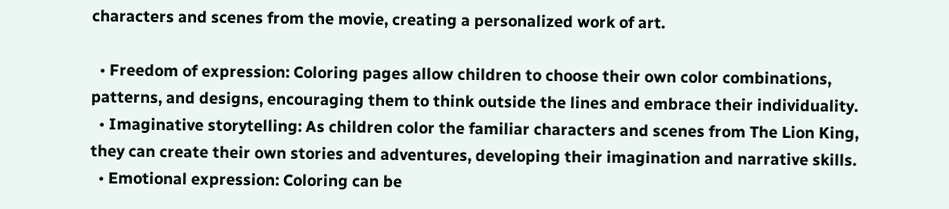characters and scenes from the movie, creating a personalized work of art.

  • Freedom of expression: Coloring pages allow children to choose their own color combinations, patterns, and designs, encouraging them to think outside the lines and embrace their individuality.
  • Imaginative storytelling: As children color the familiar characters and scenes from The Lion King, they can create their own stories and adventures, developing their imagination and narrative skills.
  • Emotional expression: Coloring can be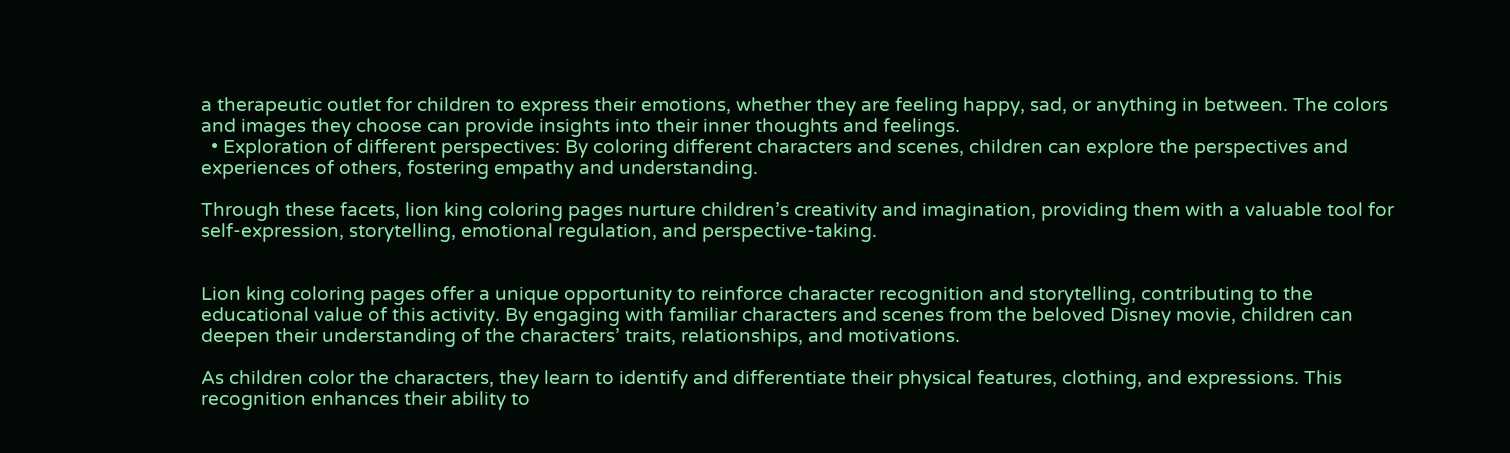a therapeutic outlet for children to express their emotions, whether they are feeling happy, sad, or anything in between. The colors and images they choose can provide insights into their inner thoughts and feelings.
  • Exploration of different perspectives: By coloring different characters and scenes, children can explore the perspectives and experiences of others, fostering empathy and understanding.

Through these facets, lion king coloring pages nurture children’s creativity and imagination, providing them with a valuable tool for self-expression, storytelling, emotional regulation, and perspective-taking.


Lion king coloring pages offer a unique opportunity to reinforce character recognition and storytelling, contributing to the educational value of this activity. By engaging with familiar characters and scenes from the beloved Disney movie, children can deepen their understanding of the characters’ traits, relationships, and motivations.

As children color the characters, they learn to identify and differentiate their physical features, clothing, and expressions. This recognition enhances their ability to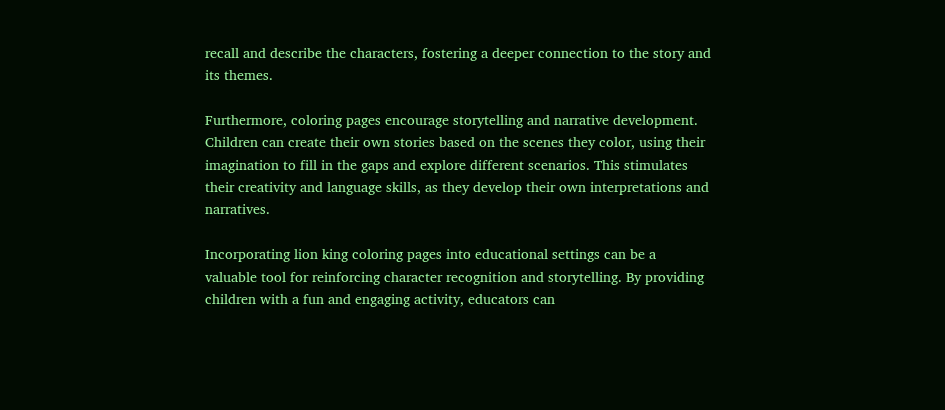recall and describe the characters, fostering a deeper connection to the story and its themes.

Furthermore, coloring pages encourage storytelling and narrative development. Children can create their own stories based on the scenes they color, using their imagination to fill in the gaps and explore different scenarios. This stimulates their creativity and language skills, as they develop their own interpretations and narratives.

Incorporating lion king coloring pages into educational settings can be a valuable tool for reinforcing character recognition and storytelling. By providing children with a fun and engaging activity, educators can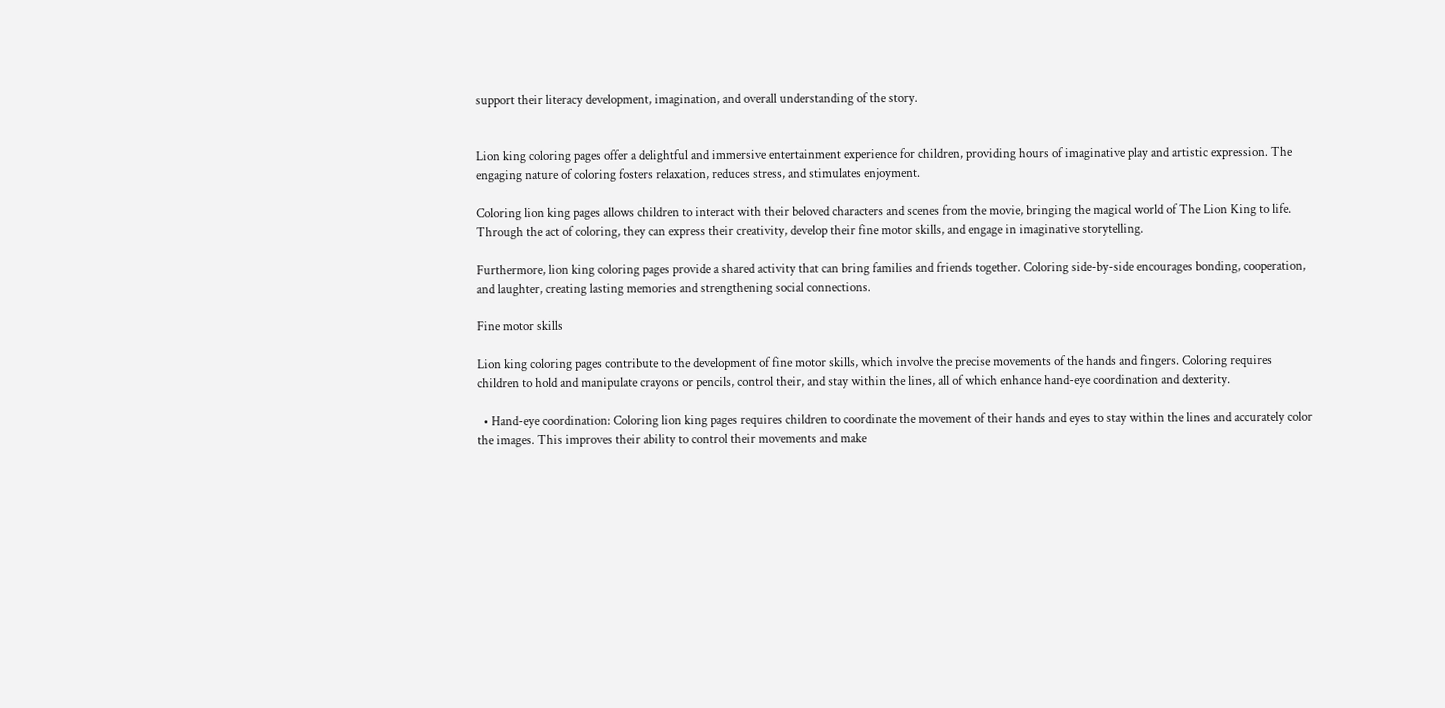support their literacy development, imagination, and overall understanding of the story.


Lion king coloring pages offer a delightful and immersive entertainment experience for children, providing hours of imaginative play and artistic expression. The engaging nature of coloring fosters relaxation, reduces stress, and stimulates enjoyment.

Coloring lion king pages allows children to interact with their beloved characters and scenes from the movie, bringing the magical world of The Lion King to life. Through the act of coloring, they can express their creativity, develop their fine motor skills, and engage in imaginative storytelling.

Furthermore, lion king coloring pages provide a shared activity that can bring families and friends together. Coloring side-by-side encourages bonding, cooperation, and laughter, creating lasting memories and strengthening social connections.

Fine motor skills

Lion king coloring pages contribute to the development of fine motor skills, which involve the precise movements of the hands and fingers. Coloring requires children to hold and manipulate crayons or pencils, control their, and stay within the lines, all of which enhance hand-eye coordination and dexterity.

  • Hand-eye coordination: Coloring lion king pages requires children to coordinate the movement of their hands and eyes to stay within the lines and accurately color the images. This improves their ability to control their movements and make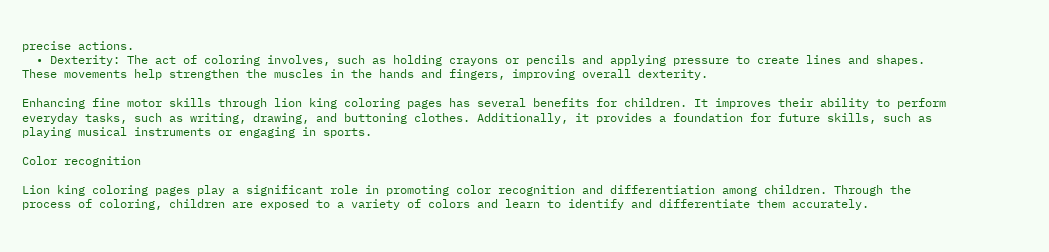precise actions.
  • Dexterity: The act of coloring involves, such as holding crayons or pencils and applying pressure to create lines and shapes. These movements help strengthen the muscles in the hands and fingers, improving overall dexterity.

Enhancing fine motor skills through lion king coloring pages has several benefits for children. It improves their ability to perform everyday tasks, such as writing, drawing, and buttoning clothes. Additionally, it provides a foundation for future skills, such as playing musical instruments or engaging in sports.

Color recognition

Lion king coloring pages play a significant role in promoting color recognition and differentiation among children. Through the process of coloring, children are exposed to a variety of colors and learn to identify and differentiate them accurately.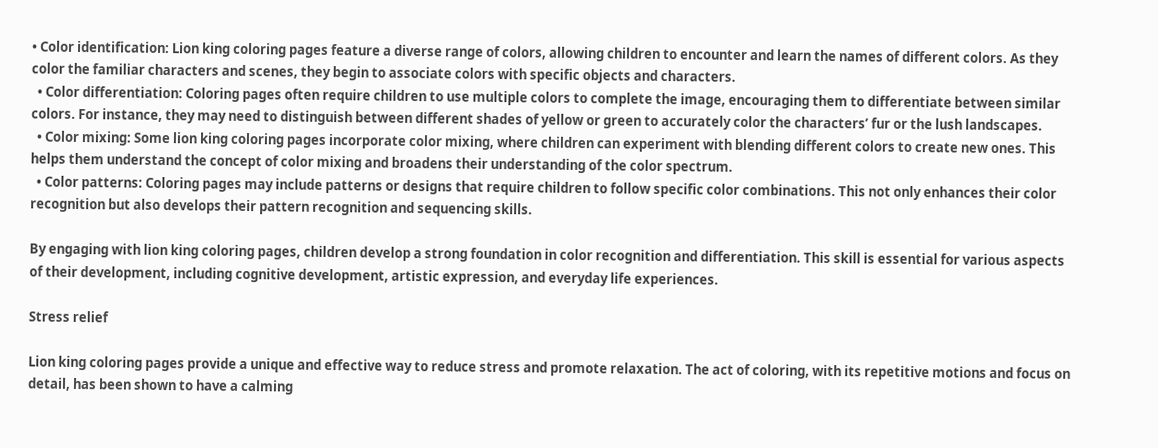• Color identification: Lion king coloring pages feature a diverse range of colors, allowing children to encounter and learn the names of different colors. As they color the familiar characters and scenes, they begin to associate colors with specific objects and characters.
  • Color differentiation: Coloring pages often require children to use multiple colors to complete the image, encouraging them to differentiate between similar colors. For instance, they may need to distinguish between different shades of yellow or green to accurately color the characters’ fur or the lush landscapes.
  • Color mixing: Some lion king coloring pages incorporate color mixing, where children can experiment with blending different colors to create new ones. This helps them understand the concept of color mixing and broadens their understanding of the color spectrum.
  • Color patterns: Coloring pages may include patterns or designs that require children to follow specific color combinations. This not only enhances their color recognition but also develops their pattern recognition and sequencing skills.

By engaging with lion king coloring pages, children develop a strong foundation in color recognition and differentiation. This skill is essential for various aspects of their development, including cognitive development, artistic expression, and everyday life experiences.

Stress relief

Lion king coloring pages provide a unique and effective way to reduce stress and promote relaxation. The act of coloring, with its repetitive motions and focus on detail, has been shown to have a calming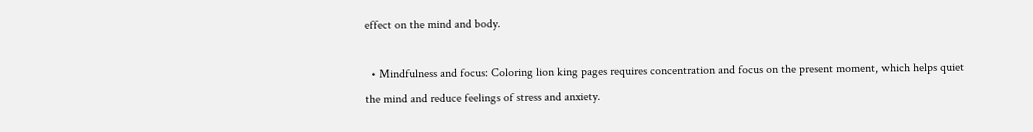effect on the mind and body.

  • Mindfulness and focus: Coloring lion king pages requires concentration and focus on the present moment, which helps quiet the mind and reduce feelings of stress and anxiety.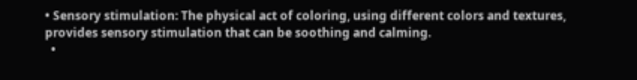• Sensory stimulation: The physical act of coloring, using different colors and textures, provides sensory stimulation that can be soothing and calming.
  •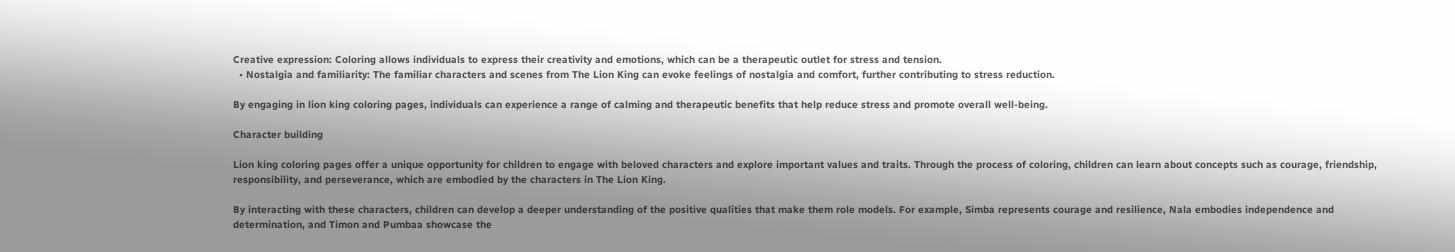Creative expression: Coloring allows individuals to express their creativity and emotions, which can be a therapeutic outlet for stress and tension.
  • Nostalgia and familiarity: The familiar characters and scenes from The Lion King can evoke feelings of nostalgia and comfort, further contributing to stress reduction.

By engaging in lion king coloring pages, individuals can experience a range of calming and therapeutic benefits that help reduce stress and promote overall well-being.

Character building

Lion king coloring pages offer a unique opportunity for children to engage with beloved characters and explore important values and traits. Through the process of coloring, children can learn about concepts such as courage, friendship, responsibility, and perseverance, which are embodied by the characters in The Lion King.

By interacting with these characters, children can develop a deeper understanding of the positive qualities that make them role models. For example, Simba represents courage and resilience, Nala embodies independence and determination, and Timon and Pumbaa showcase the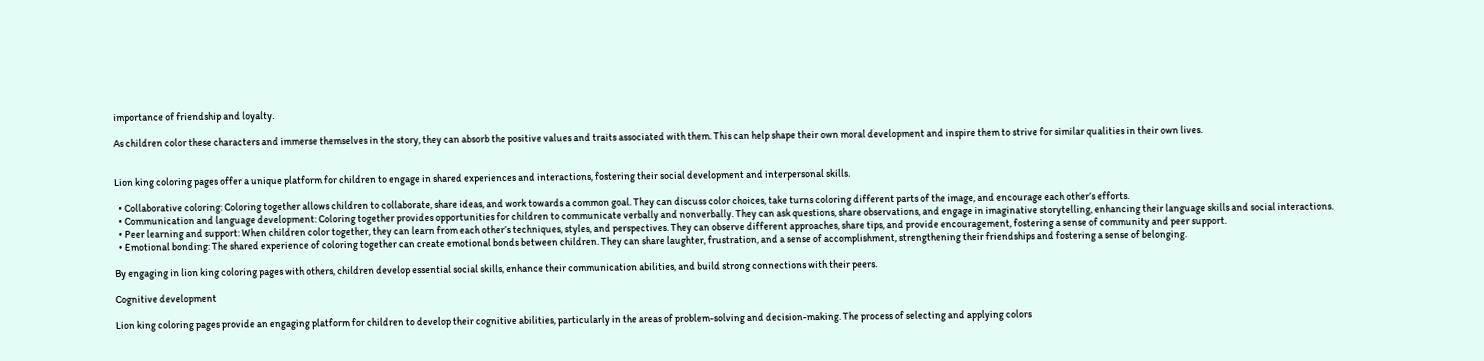importance of friendship and loyalty.

As children color these characters and immerse themselves in the story, they can absorb the positive values and traits associated with them. This can help shape their own moral development and inspire them to strive for similar qualities in their own lives.


Lion king coloring pages offer a unique platform for children to engage in shared experiences and interactions, fostering their social development and interpersonal skills.

  • Collaborative coloring: Coloring together allows children to collaborate, share ideas, and work towards a common goal. They can discuss color choices, take turns coloring different parts of the image, and encourage each other’s efforts.
  • Communication and language development: Coloring together provides opportunities for children to communicate verbally and nonverbally. They can ask questions, share observations, and engage in imaginative storytelling, enhancing their language skills and social interactions.
  • Peer learning and support: When children color together, they can learn from each other’s techniques, styles, and perspectives. They can observe different approaches, share tips, and provide encouragement, fostering a sense of community and peer support.
  • Emotional bonding: The shared experience of coloring together can create emotional bonds between children. They can share laughter, frustration, and a sense of accomplishment, strengthening their friendships and fostering a sense of belonging.

By engaging in lion king coloring pages with others, children develop essential social skills, enhance their communication abilities, and build strong connections with their peers.

Cognitive development

Lion king coloring pages provide an engaging platform for children to develop their cognitive abilities, particularly in the areas of problem-solving and decision-making. The process of selecting and applying colors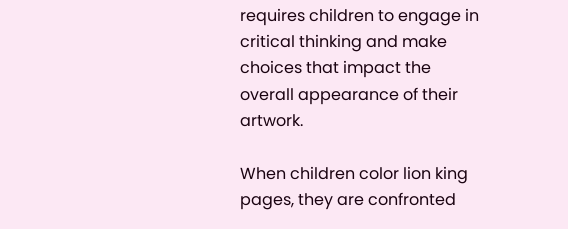requires children to engage in critical thinking and make choices that impact the overall appearance of their artwork.

When children color lion king pages, they are confronted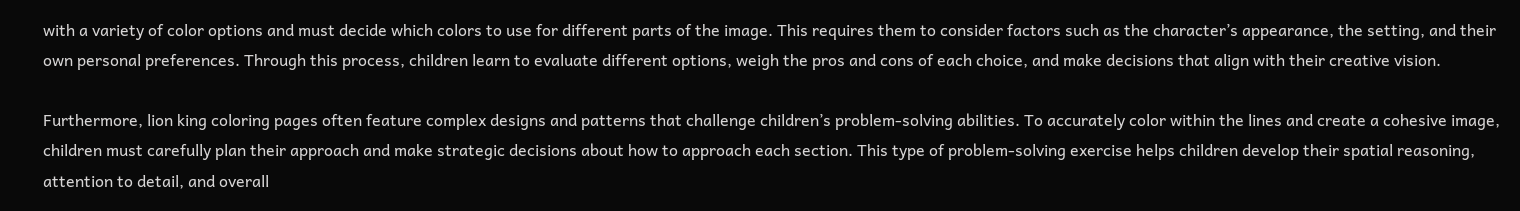with a variety of color options and must decide which colors to use for different parts of the image. This requires them to consider factors such as the character’s appearance, the setting, and their own personal preferences. Through this process, children learn to evaluate different options, weigh the pros and cons of each choice, and make decisions that align with their creative vision.

Furthermore, lion king coloring pages often feature complex designs and patterns that challenge children’s problem-solving abilities. To accurately color within the lines and create a cohesive image, children must carefully plan their approach and make strategic decisions about how to approach each section. This type of problem-solving exercise helps children develop their spatial reasoning, attention to detail, and overall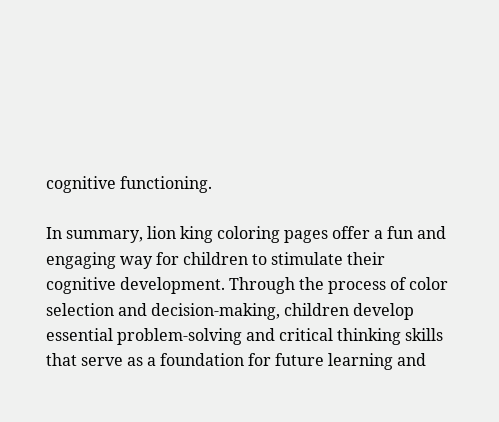cognitive functioning.

In summary, lion king coloring pages offer a fun and engaging way for children to stimulate their cognitive development. Through the process of color selection and decision-making, children develop essential problem-solving and critical thinking skills that serve as a foundation for future learning and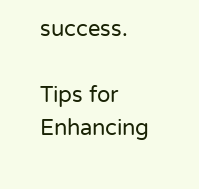success.

Tips for Enhancing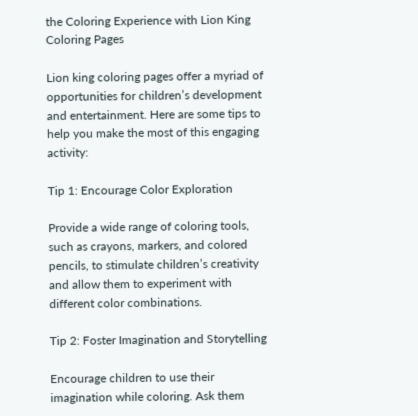the Coloring Experience with Lion King Coloring Pages

Lion king coloring pages offer a myriad of opportunities for children’s development and entertainment. Here are some tips to help you make the most of this engaging activity:

Tip 1: Encourage Color Exploration

Provide a wide range of coloring tools, such as crayons, markers, and colored pencils, to stimulate children’s creativity and allow them to experiment with different color combinations.

Tip 2: Foster Imagination and Storytelling

Encourage children to use their imagination while coloring. Ask them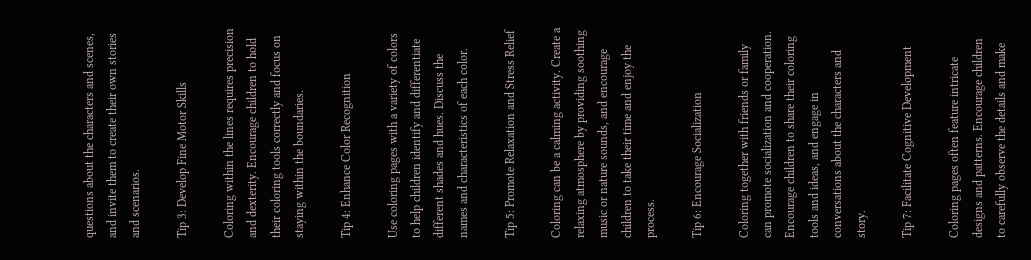questions about the characters and scenes, and invite them to create their own stories and scenarios.

Tip 3: Develop Fine Motor Skills

Coloring within the lines requires precision and dexterity. Encourage children to hold their coloring tools correctly and focus on staying within the boundaries.

Tip 4: Enhance Color Recognition

Use coloring pages with a variety of colors to help children identify and differentiate different shades and hues. Discuss the names and characteristics of each color.

Tip 5: Promote Relaxation and Stress Relief

Coloring can be a calming activity. Create a relaxing atmosphere by providing soothing music or nature sounds, and encourage children to take their time and enjoy the process.

Tip 6: Encourage Socialization

Coloring together with friends or family can promote socialization and cooperation. Encourage children to share their coloring tools and ideas, and engage in conversations about the characters and story.

Tip 7: Facilitate Cognitive Development

Coloring pages often feature intricate designs and patterns. Encourage children to carefully observe the details and make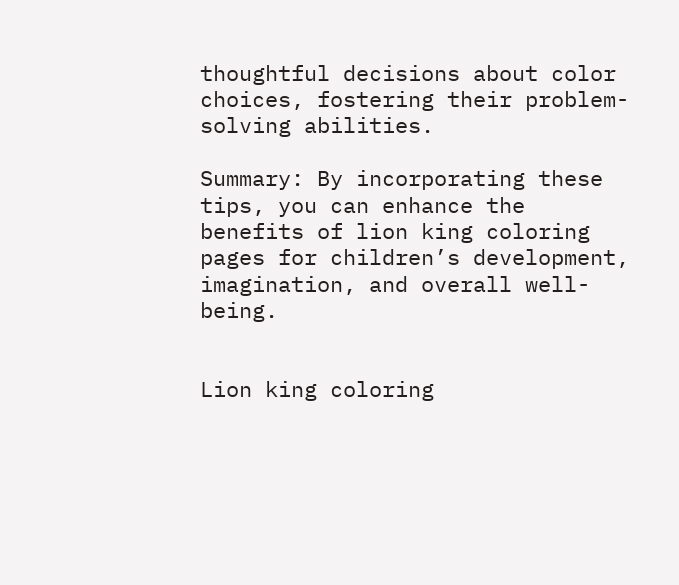thoughtful decisions about color choices, fostering their problem-solving abilities.

Summary: By incorporating these tips, you can enhance the benefits of lion king coloring pages for children’s development, imagination, and overall well-being.


Lion king coloring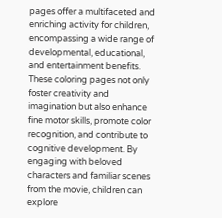pages offer a multifaceted and enriching activity for children, encompassing a wide range of developmental, educational, and entertainment benefits. These coloring pages not only foster creativity and imagination but also enhance fine motor skills, promote color recognition, and contribute to cognitive development. By engaging with beloved characters and familiar scenes from the movie, children can explore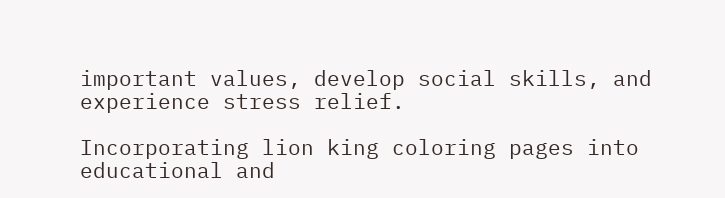important values, develop social skills, and experience stress relief.

Incorporating lion king coloring pages into educational and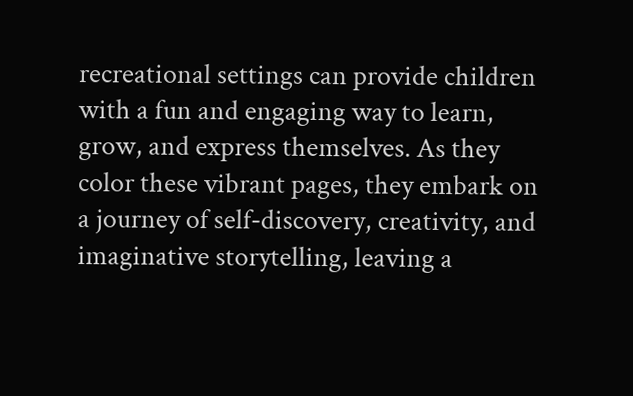recreational settings can provide children with a fun and engaging way to learn, grow, and express themselves. As they color these vibrant pages, they embark on a journey of self-discovery, creativity, and imaginative storytelling, leaving a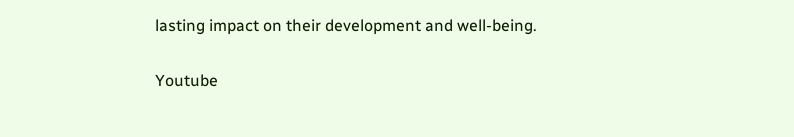lasting impact on their development and well-being.

Youtube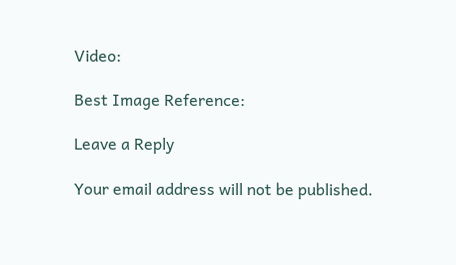Video:

Best Image Reference:

Leave a Reply

Your email address will not be published.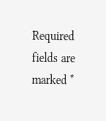Required fields are marked *